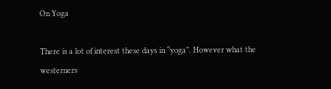On Yoga

There is a lot of interest these days in “yoga”. However what the westerners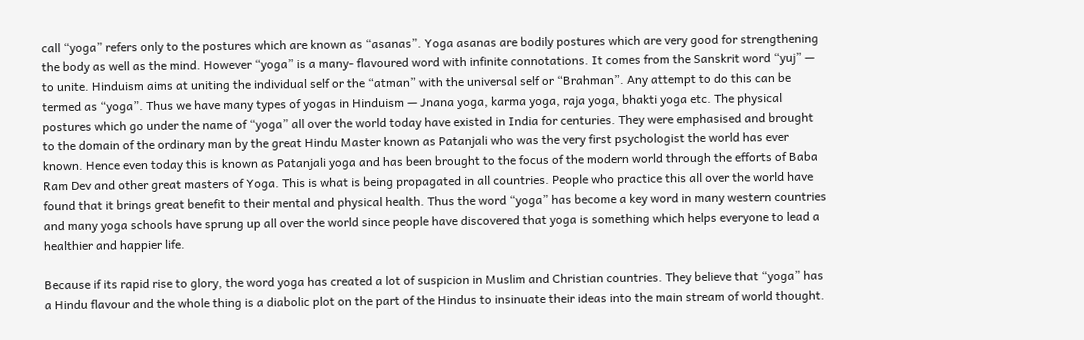call “yoga” refers only to the postures which are known as “asanas”. Yoga asanas are bodily postures which are very good for strengthening the body as well as the mind. However “yoga” is a many- flavoured word with infinite connotations. It comes from the Sanskrit word “yuj” — to unite. Hinduism aims at uniting the individual self or the “atman” with the universal self or “Brahman”. Any attempt to do this can be termed as “yoga”. Thus we have many types of yogas in Hinduism — Jnana yoga, karma yoga, raja yoga, bhakti yoga etc. The physical postures which go under the name of “yoga” all over the world today have existed in India for centuries. They were emphasised and brought to the domain of the ordinary man by the great Hindu Master known as Patanjali who was the very first psychologist the world has ever known. Hence even today this is known as Patanjali yoga and has been brought to the focus of the modern world through the efforts of Baba Ram Dev and other great masters of Yoga. This is what is being propagated in all countries. People who practice this all over the world have found that it brings great benefit to their mental and physical health. Thus the word “yoga” has become a key word in many western countries and many yoga schools have sprung up all over the world since people have discovered that yoga is something which helps everyone to lead a healthier and happier life.

Because if its rapid rise to glory, the word yoga has created a lot of suspicion in Muslim and Christian countries. They believe that “yoga” has a Hindu flavour and the whole thing is a diabolic plot on the part of the Hindus to insinuate their ideas into the main stream of world thought.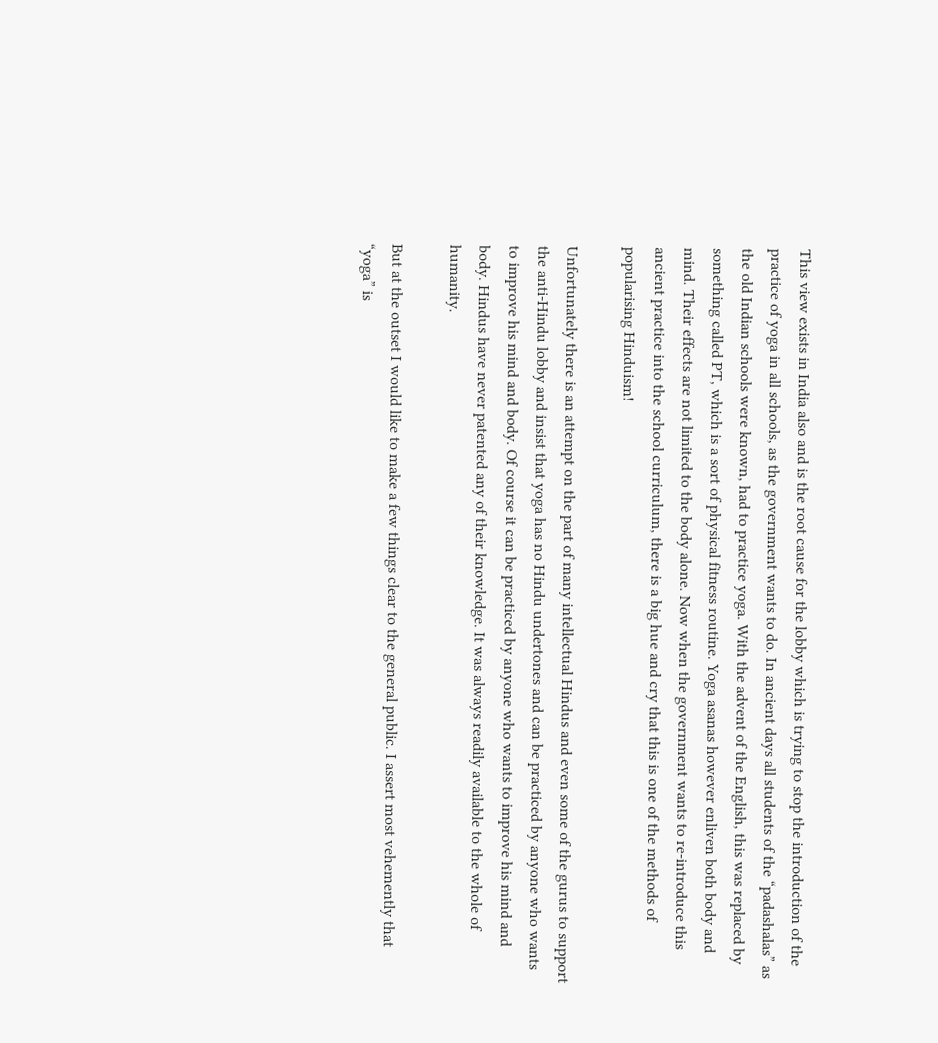This view exists in India also and is the root cause for the lobby which is trying to stop the introduction of the practice of yoga in all schools, as the government wants to do. In ancient days all students of the “padashalas” as the old Indian schools were known, had to practice yoga. With the advent of the English, this was replaced by something called PT, which is a sort of physical fitness routine. Yoga asanas however enliven both body and mind. Their effects are not limited to the body alone. Now when the government wants to re-introduce this ancient practice into the school curriculum, there is a big hue and cry that this is one of the methods of popularising Hinduism!

Unfortunately there is an attempt on the part of many intellectual Hindus and even some of the gurus to support the anti-Hindu lobby and insist that yoga has no Hindu undertones and can be practiced by anyone who wants to improve his mind and body. Of course it can be practiced by anyone who wants to improve his mind and body. Hindus have never patented any of their knowledge. It was always readily available to the whole of humanity.

But at the outset I would like to make a few things clear to the general public. I assert most vehemently that “yoga” is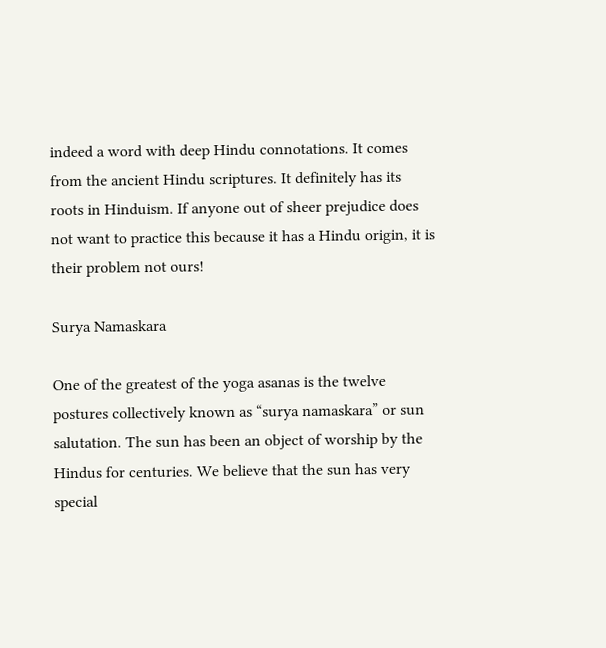indeed a word with deep Hindu connotations. It comes from the ancient Hindu scriptures. It definitely has its roots in Hinduism. If anyone out of sheer prejudice does not want to practice this because it has a Hindu origin, it is their problem not ours!

Surya Namaskara

One of the greatest of the yoga asanas is the twelve postures collectively known as “surya namaskara” or sun salutation. The sun has been an object of worship by the Hindus for centuries. We believe that the sun has very special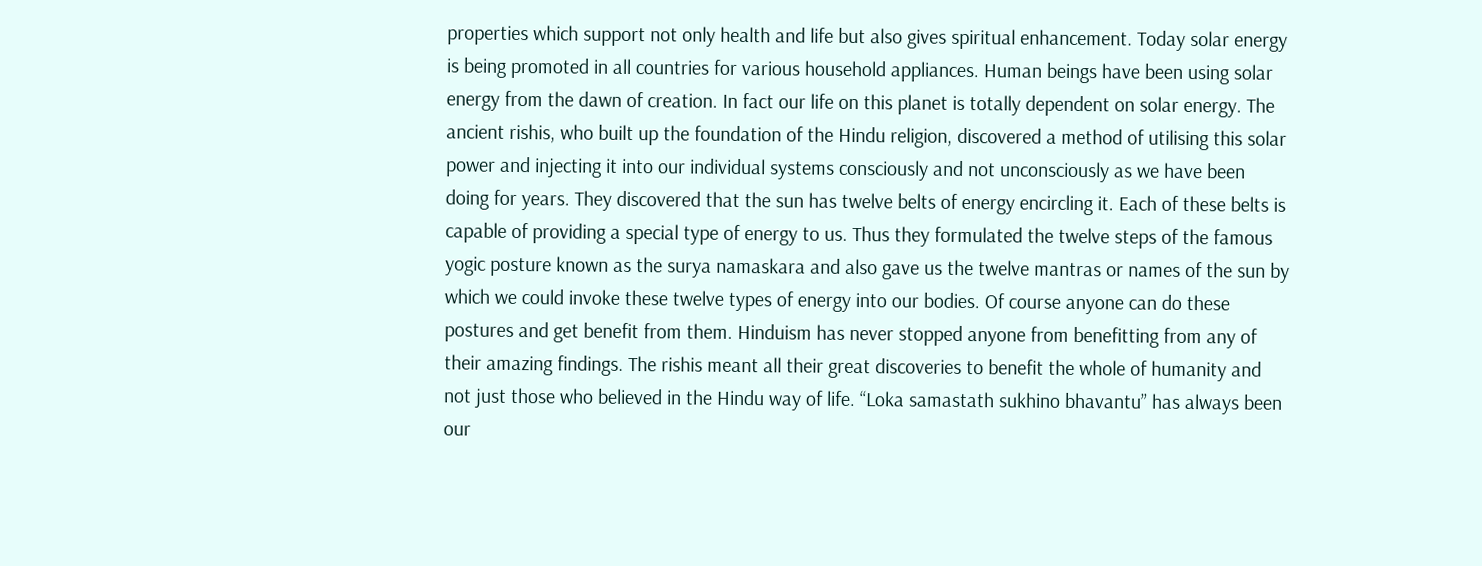properties which support not only health and life but also gives spiritual enhancement. Today solar energy is being promoted in all countries for various household appliances. Human beings have been using solar energy from the dawn of creation. In fact our life on this planet is totally dependent on solar energy. The ancient rishis, who built up the foundation of the Hindu religion, discovered a method of utilising this solar power and injecting it into our individual systems consciously and not unconsciously as we have been doing for years. They discovered that the sun has twelve belts of energy encircling it. Each of these belts is capable of providing a special type of energy to us. Thus they formulated the twelve steps of the famous yogic posture known as the surya namaskara and also gave us the twelve mantras or names of the sun by which we could invoke these twelve types of energy into our bodies. Of course anyone can do these postures and get benefit from them. Hinduism has never stopped anyone from benefitting from any of their amazing findings. The rishis meant all their great discoveries to benefit the whole of humanity and not just those who believed in the Hindu way of life. “Loka samastath sukhino bhavantu” has always been our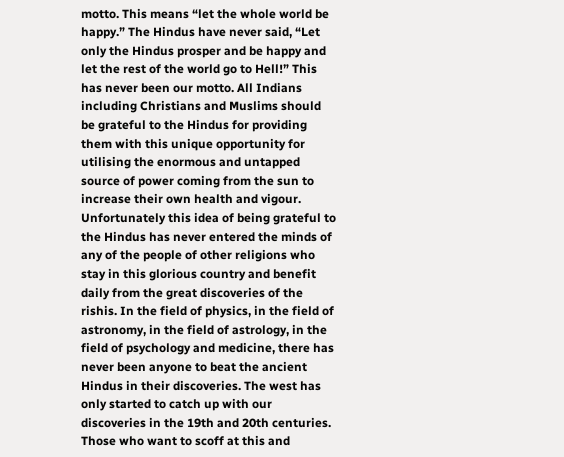motto. This means “let the whole world be happy.” The Hindus have never said, “Let only the Hindus prosper and be happy and let the rest of the world go to Hell!” This has never been our motto. All Indians including Christians and Muslims should be grateful to the Hindus for providing them with this unique opportunity for utilising the enormous and untapped source of power coming from the sun to increase their own health and vigour. Unfortunately this idea of being grateful to the Hindus has never entered the minds of any of the people of other religions who stay in this glorious country and benefit daily from the great discoveries of the rishis. In the field of physics, in the field of astronomy, in the field of astrology, in the field of psychology and medicine, there has never been anyone to beat the ancient Hindus in their discoveries. The west has only started to catch up with our discoveries in the 19th and 20th centuries. Those who want to scoff at this and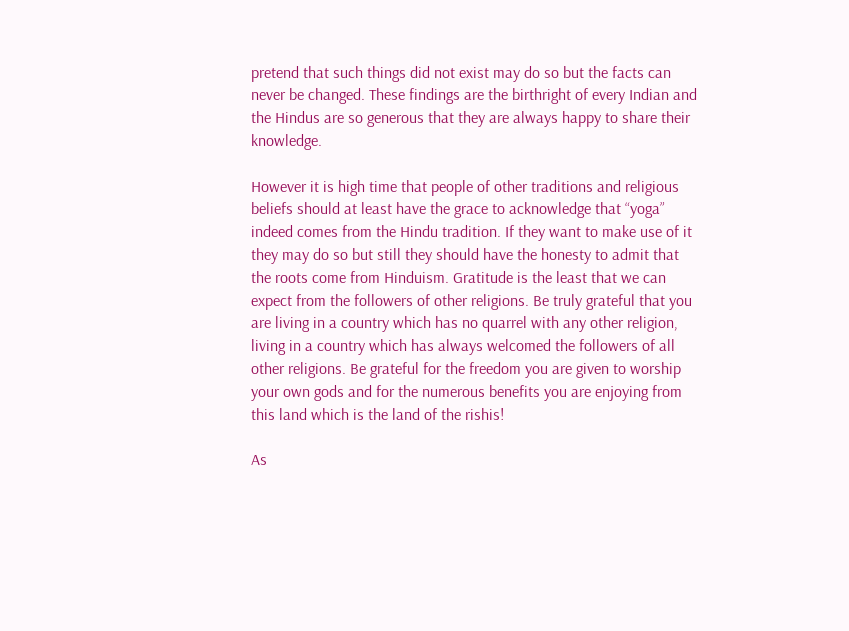pretend that such things did not exist may do so but the facts can never be changed. These findings are the birthright of every Indian and the Hindus are so generous that they are always happy to share their knowledge.

However it is high time that people of other traditions and religious beliefs should at least have the grace to acknowledge that “yoga” indeed comes from the Hindu tradition. If they want to make use of it they may do so but still they should have the honesty to admit that the roots come from Hinduism. Gratitude is the least that we can expect from the followers of other religions. Be truly grateful that you are living in a country which has no quarrel with any other religion, living in a country which has always welcomed the followers of all other religions. Be grateful for the freedom you are given to worship your own gods and for the numerous benefits you are enjoying from this land which is the land of the rishis!

As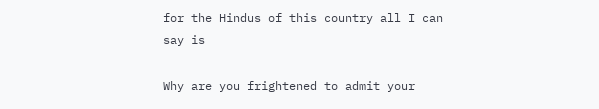for the Hindus of this country all I can say is

Why are you frightened to admit your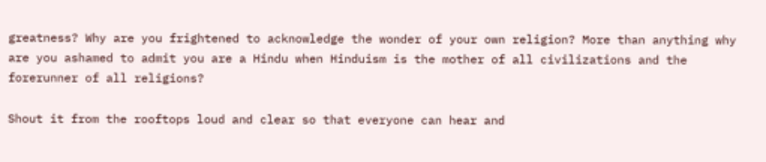greatness? Why are you frightened to acknowledge the wonder of your own religion? More than anything why are you ashamed to admit you are a Hindu when Hinduism is the mother of all civilizations and the forerunner of all religions?

Shout it from the rooftops loud and clear so that everyone can hear and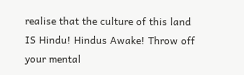realise that the culture of this land IS Hindu! Hindus Awake! Throw off your mental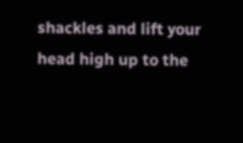shackles and lift your head high up to the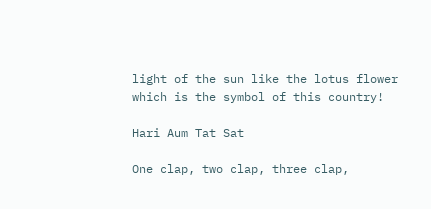light of the sun like the lotus flower which is the symbol of this country!

Hari Aum Tat Sat

One clap, two clap, three clap,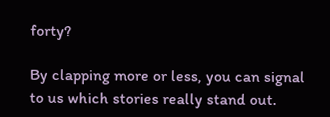forty?

By clapping more or less, you can signal to us which stories really stand out.